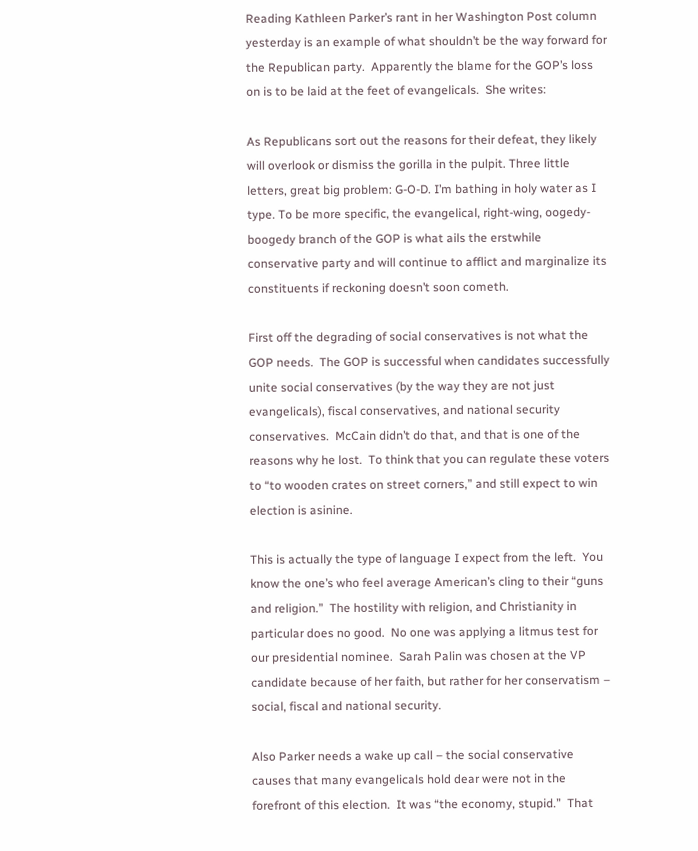Reading Kathleen Parker’s rant in her Washington Post column yesterday is an example of what shouldn’t be the way forward for the Republican party.  Apparently the blame for the GOP’s loss on is to be laid at the feet of evangelicals.  She writes:

As Republicans sort out the reasons for their defeat, they likely will overlook or dismiss the gorilla in the pulpit. Three little letters, great big problem: G-O-D. I’m bathing in holy water as I type. To be more specific, the evangelical, right-wing, oogedy-boogedy branch of the GOP is what ails the erstwhile conservative party and will continue to afflict and marginalize its constituents if reckoning doesn’t soon cometh.

First off the degrading of social conservatives is not what the GOP needs.  The GOP is successful when candidates successfully unite social conservatives (by the way they are not just evangelicals), fiscal conservatives, and national security conservatives.  McCain didn’t do that, and that is one of the reasons why he lost.  To think that you can regulate these voters to “to wooden crates on street corners,” and still expect to win election is asinine.

This is actually the type of language I expect from the left.  You know the one’s who feel average American’s cling to their “guns and religion.”  The hostility with religion, and Christianity in particular does no good.  No one was applying a litmus test for our presidential nominee.  Sarah Palin was chosen at the VP candidate because of her faith, but rather for her conservatism – social, fiscal and national security.

Also Parker needs a wake up call – the social conservative causes that many evangelicals hold dear were not in the forefront of this election.  It was “the economy, stupid.”  That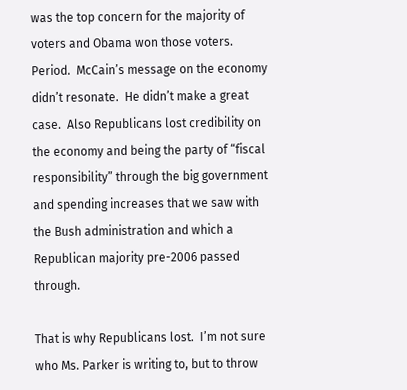was the top concern for the majority of voters and Obama won those voters.  Period.  McCain’s message on the economy didn’t resonate.  He didn’t make a great case.  Also Republicans lost credibility on the economy and being the party of “fiscal responsibility” through the big government and spending increases that we saw with the Bush administration and which a Republican majority pre-2006 passed through.

That is why Republicans lost.  I’m not sure who Ms. Parker is writing to, but to throw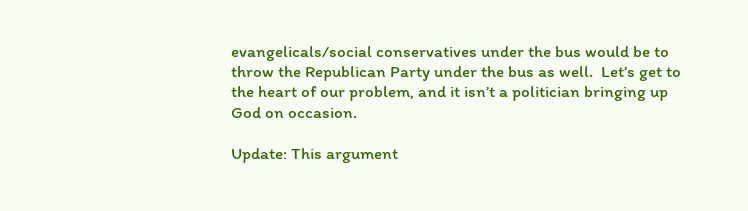evangelicals/social conservatives under the bus would be to throw the Republican Party under the bus as well.  Let’s get to the heart of our problem, and it isn’t a politician bringing up God on occasion.

Update: This argument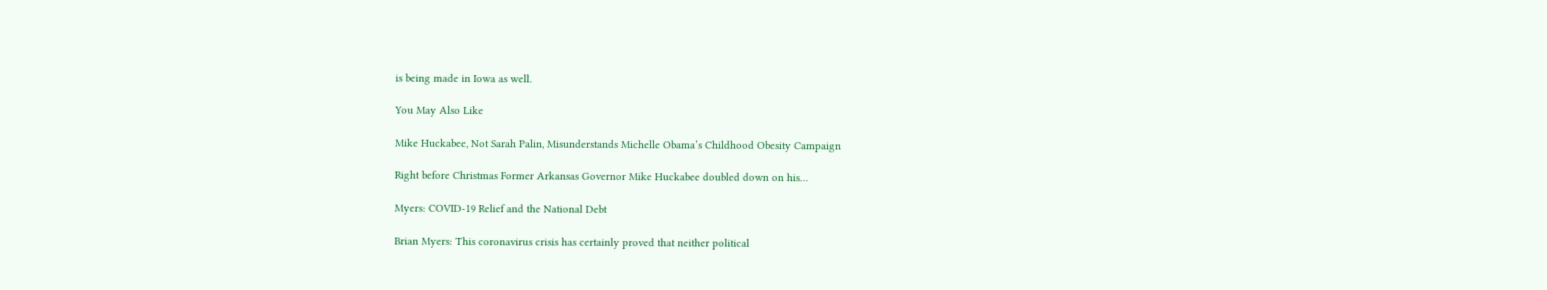is being made in Iowa as well.

You May Also Like

Mike Huckabee, Not Sarah Palin, Misunderstands Michelle Obama’s Childhood Obesity Campaign

Right before Christmas Former Arkansas Governor Mike Huckabee doubled down on his…

Myers: COVID-19 Relief and the National Debt

Brian Myers: This coronavirus crisis has certainly proved that neither political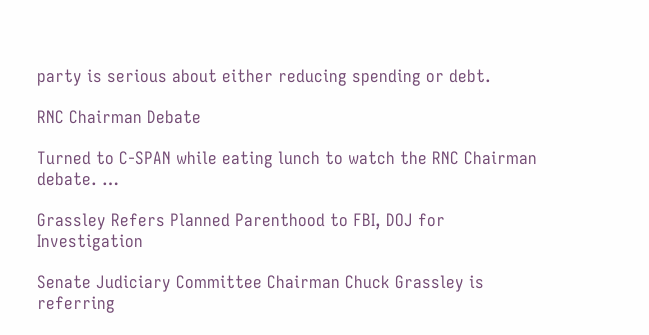party is serious about either reducing spending or debt.

RNC Chairman Debate

Turned to C-SPAN while eating lunch to watch the RNC Chairman debate. …

Grassley Refers Planned Parenthood to FBI, DOJ for Investigation

Senate Judiciary Committee Chairman Chuck Grassley is referring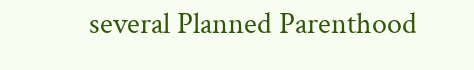several Planned Parenthood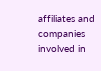affiliates and companies involved in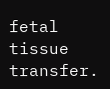fetal tissue transfer.